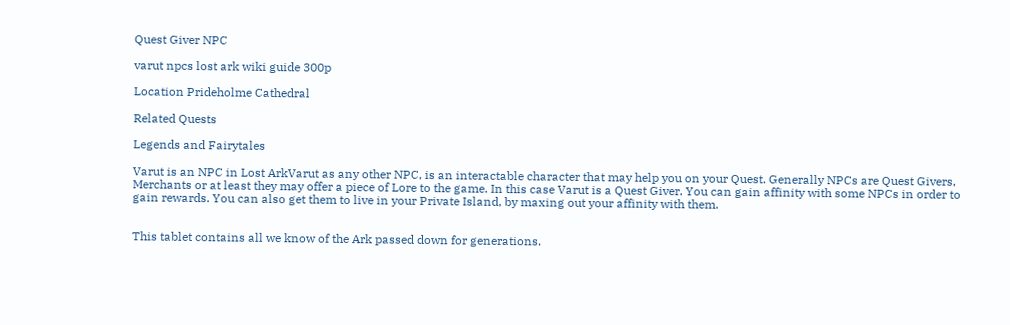Quest Giver NPC

varut npcs lost ark wiki guide 300p

Location Prideholme Cathedral

Related Quests

Legends and Fairytales

Varut is an NPC in Lost ArkVarut as any other NPC, is an interactable character that may help you on your Quest. Generally NPCs are Quest Givers, Merchants or at least they may offer a piece of Lore to the game. In this case Varut is a Quest Giver. You can gain affinity with some NPCs in order to gain rewards. You can also get them to live in your Private Island, by maxing out your affinity with them.


This tablet contains all we know of the Ark passed down for generations.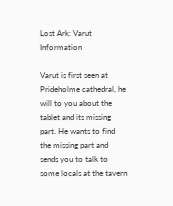Lost Ark: Varut Information

Varut is first seen at Prideholme cathedral, he will to you about the tablet and its missing part. He wants to find the missing part and sends you to talk to some locals at the tavern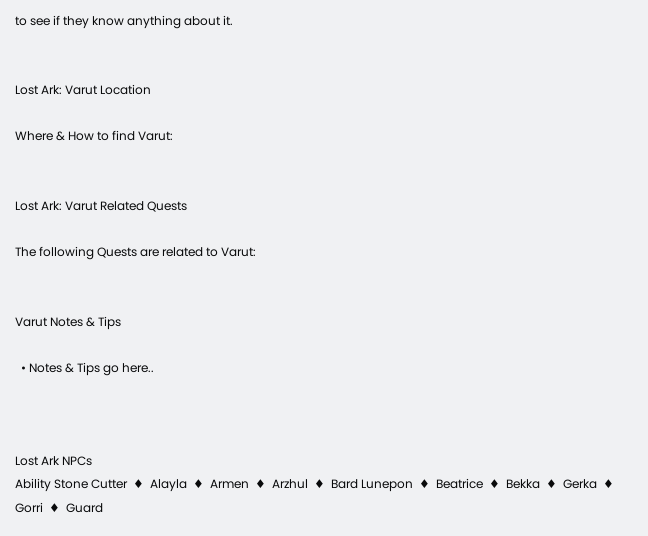to see if they know anything about it.


Lost Ark: Varut Location

Where & How to find Varut:


Lost Ark: Varut Related Quests

The following Quests are related to Varut:


Varut Notes & Tips

  • Notes & Tips go here..



Lost Ark NPCs
Ability Stone Cutter  ♦  Alayla  ♦  Armen  ♦  Arzhul  ♦  Bard Lunepon  ♦  Beatrice  ♦  Bekka  ♦  Gerka  ♦  Gorri  ♦  Guard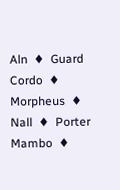Aln  ♦  Guard Cordo  ♦  Morpheus  ♦  Nall  ♦  Porter Mambo  ♦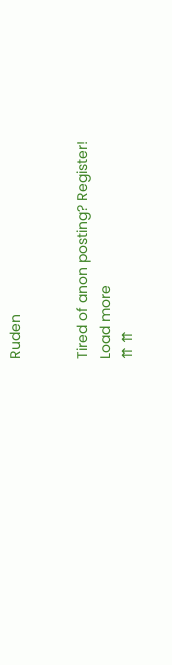Ruden


Tired of anon posting? Register!
Load more
⇈ ⇈